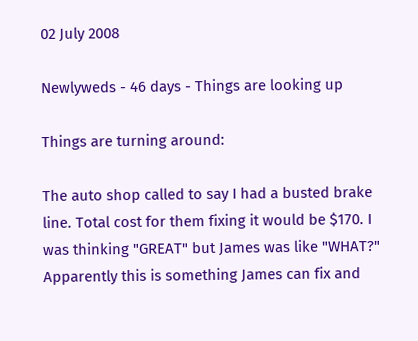02 July 2008

Newlyweds - 46 days - Things are looking up

Things are turning around:

The auto shop called to say I had a busted brake line. Total cost for them fixing it would be $170. I was thinking "GREAT" but James was like "WHAT?" Apparently this is something James can fix and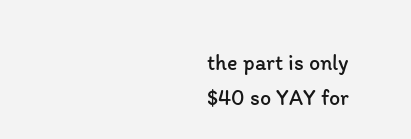the part is only $40 so YAY for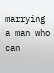marrying a man who can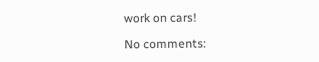work on cars!

No comments: